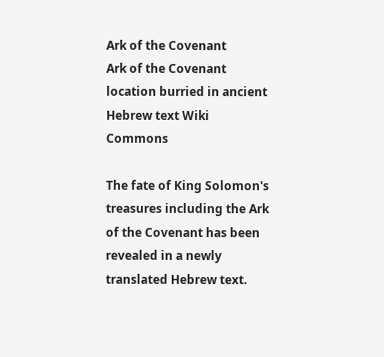Ark of the Covenant
Ark of the Covenant location burried in ancient Hebrew text Wiki Commons

The fate of King Solomon's treasures including the Ark of the Covenant has been revealed in a newly translated Hebrew text.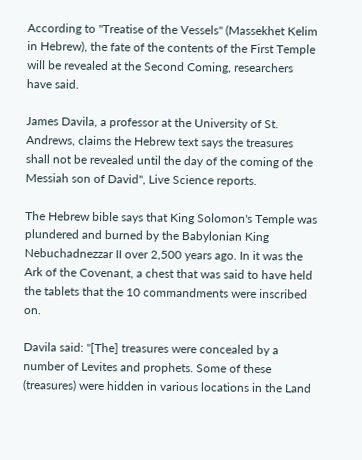According to "Treatise of the Vessels" (Massekhet Kelim in Hebrew), the fate of the contents of the First Temple will be revealed at the Second Coming, researchers have said.

James Davila, a professor at the University of St. Andrews, claims the Hebrew text says the treasures shall not be revealed until the day of the coming of the Messiah son of David", Live Science reports.

The Hebrew bible says that King Solomon's Temple was plundered and burned by the Babylonian King Nebuchadnezzar II over 2,500 years ago. In it was the Ark of the Covenant, a chest that was said to have held the tablets that the 10 commandments were inscribed on.

Davila said: "[The] treasures were concealed by a number of Levites and prophets. Some of these (treasures) were hidden in various locations in the Land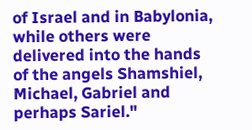of Israel and in Babylonia, while others were delivered into the hands of the angels Shamshiel, Michael, Gabriel and perhaps Sariel."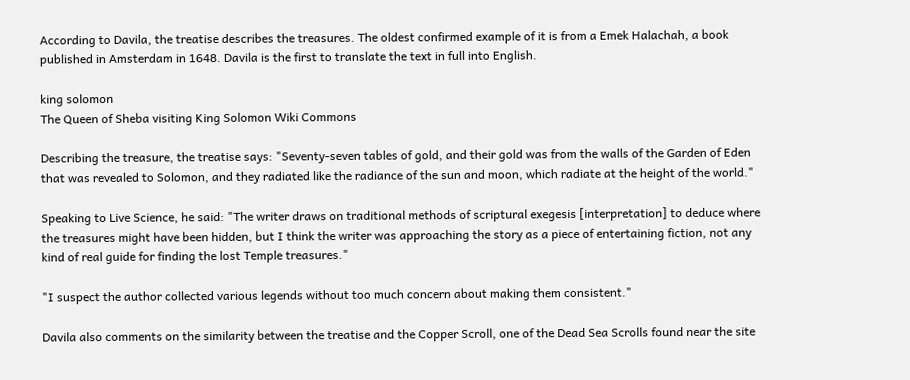According to Davila, the treatise describes the treasures. The oldest confirmed example of it is from a Emek Halachah, a book published in Amsterdam in 1648. Davila is the first to translate the text in full into English.

king solomon
The Queen of Sheba visiting King Solomon Wiki Commons

Describing the treasure, the treatise says: "Seventy-seven tables of gold, and their gold was from the walls of the Garden of Eden that was revealed to Solomon, and they radiated like the radiance of the sun and moon, which radiate at the height of the world."

Speaking to Live Science, he said: "The writer draws on traditional methods of scriptural exegesis [interpretation] to deduce where the treasures might have been hidden, but I think the writer was approaching the story as a piece of entertaining fiction, not any kind of real guide for finding the lost Temple treasures."

"I suspect the author collected various legends without too much concern about making them consistent."

Davila also comments on the similarity between the treatise and the Copper Scroll, one of the Dead Sea Scrolls found near the site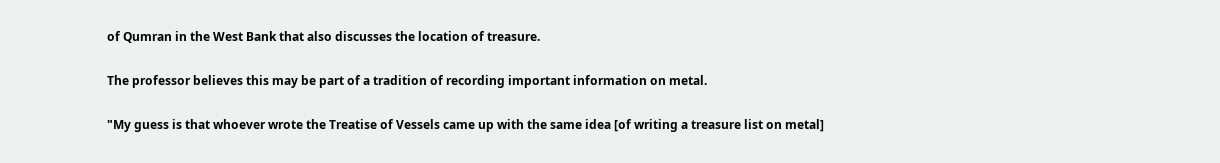of Qumran in the West Bank that also discusses the location of treasure.

The professor believes this may be part of a tradition of recording important information on metal.

"My guess is that whoever wrote the Treatise of Vessels came up with the same idea [of writing a treasure list on metal]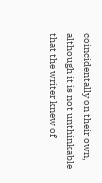coincidentally on their own, although it is not unthinkable that the writer knew of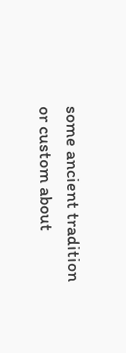some ancient tradition or custom about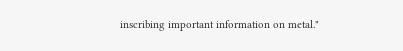inscribing important information on metal."